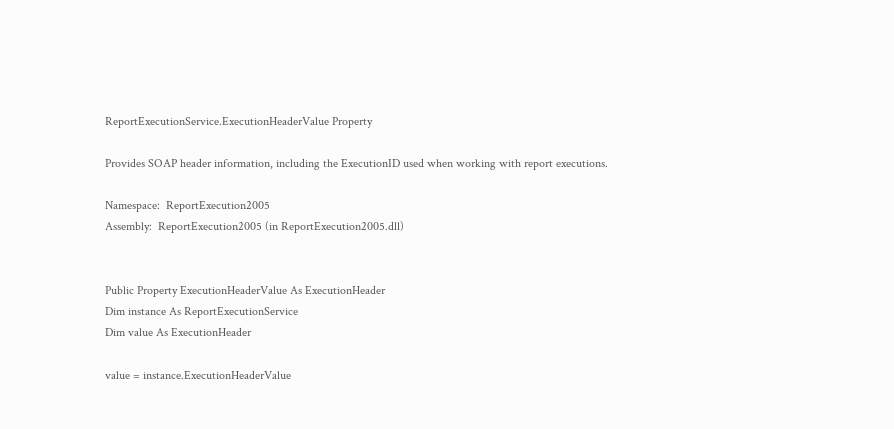ReportExecutionService.ExecutionHeaderValue Property

Provides SOAP header information, including the ExecutionID used when working with report executions.

Namespace:  ReportExecution2005
Assembly:  ReportExecution2005 (in ReportExecution2005.dll)


Public Property ExecutionHeaderValue As ExecutionHeader
Dim instance As ReportExecutionService
Dim value As ExecutionHeader

value = instance.ExecutionHeaderValue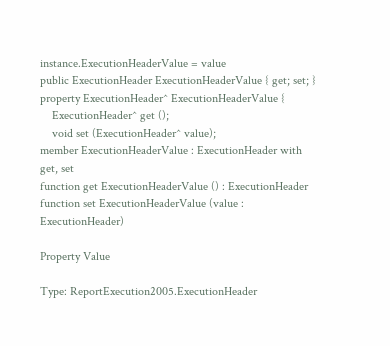instance.ExecutionHeaderValue = value
public ExecutionHeader ExecutionHeaderValue { get; set; }
property ExecutionHeader^ ExecutionHeaderValue {
    ExecutionHeader^ get ();
    void set (ExecutionHeader^ value);
member ExecutionHeaderValue : ExecutionHeader with get, set
function get ExecutionHeaderValue () : ExecutionHeader
function set ExecutionHeaderValue (value : ExecutionHeader)

Property Value

Type: ReportExecution2005.ExecutionHeader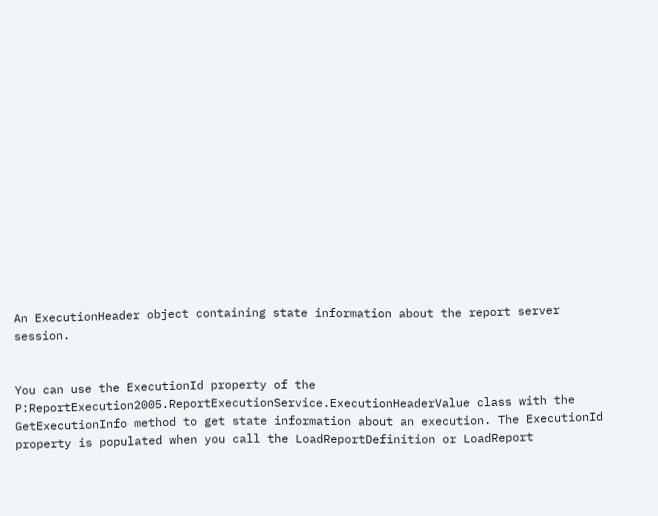An ExecutionHeader object containing state information about the report server session.


You can use the ExecutionId property of the P:ReportExecution2005.ReportExecutionService.ExecutionHeaderValue class with the GetExecutionInfo method to get state information about an execution. The ExecutionId property is populated when you call the LoadReportDefinition or LoadReport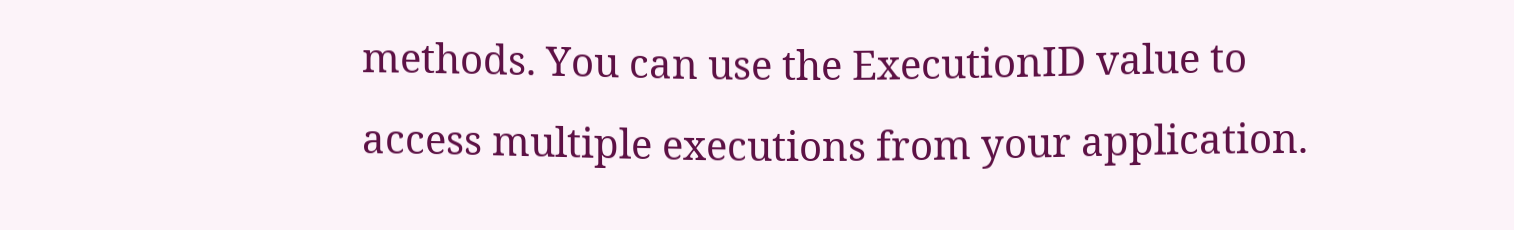methods. You can use the ExecutionID value to access multiple executions from your application.